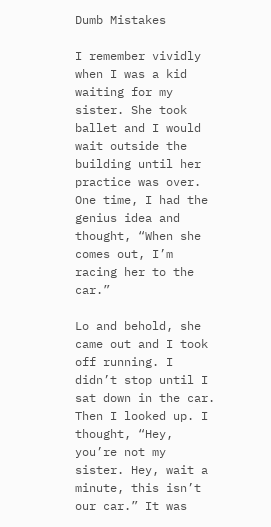Dumb Mistakes

I remember vividly when I was a kid waiting for my sister. She took ballet and I would wait outside the building until her practice was over. One time, I had the genius idea and thought, “When she comes out, I’m racing her to the car.”

Lo and behold, she came out and I took off running. I didn’t stop until I sat down in the car. Then I looked up. I thought, “Hey, you’re not my sister. Hey, wait a minute, this isn’t our car.” It was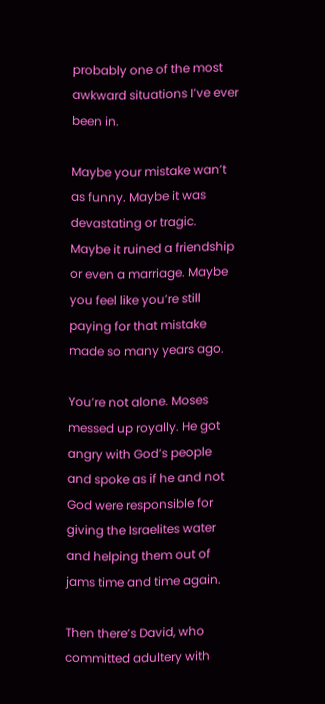probably one of the most awkward situations I’ve ever been in.

Maybe your mistake wan’t as funny. Maybe it was devastating or tragic. Maybe it ruined a friendship or even a marriage. Maybe you feel like you’re still paying for that mistake made so many years ago.

You’re not alone. Moses messed up royally. He got angry with God’s people and spoke as if he and not God were responsible for giving the Israelites water and helping them out of jams time and time again.

Then there’s David, who committed adultery with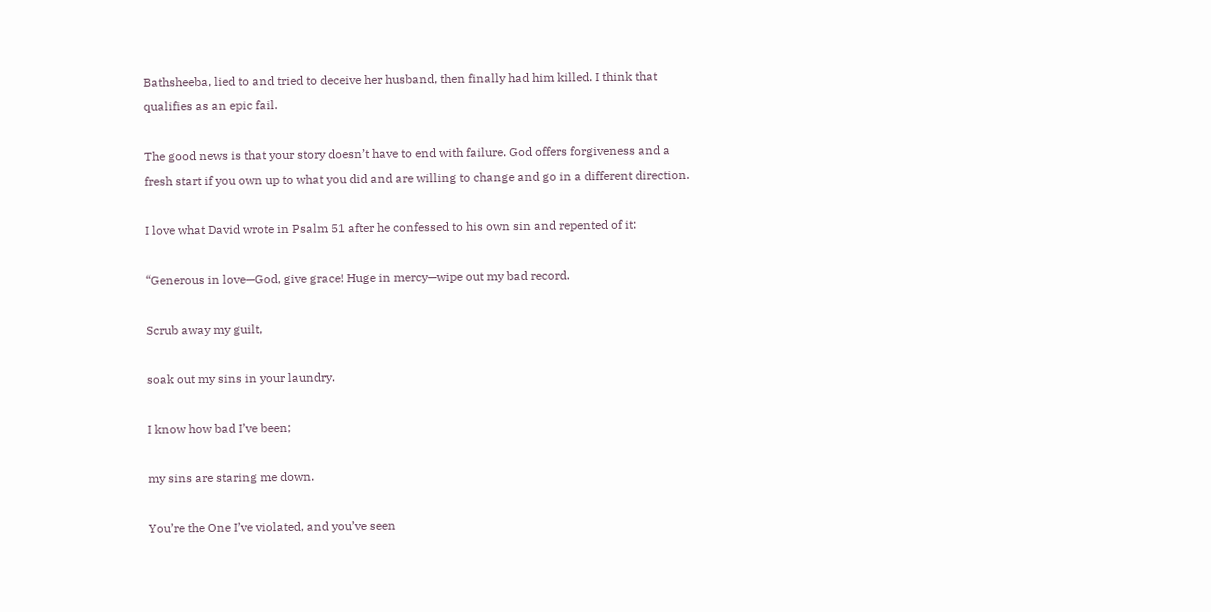Bathsheeba, lied to and tried to deceive her husband, then finally had him killed. I think that qualifies as an epic fail.

The good news is that your story doesn’t have to end with failure. God offers forgiveness and a fresh start if you own up to what you did and are willing to change and go in a different direction.

I love what David wrote in Psalm 51 after he confessed to his own sin and repented of it:

“Generous in love—God, give grace! Huge in mercy—wipe out my bad record.

Scrub away my guilt,

soak out my sins in your laundry.

I know how bad I’ve been;

my sins are staring me down.

You’re the One I’ve violated, and you’ve seen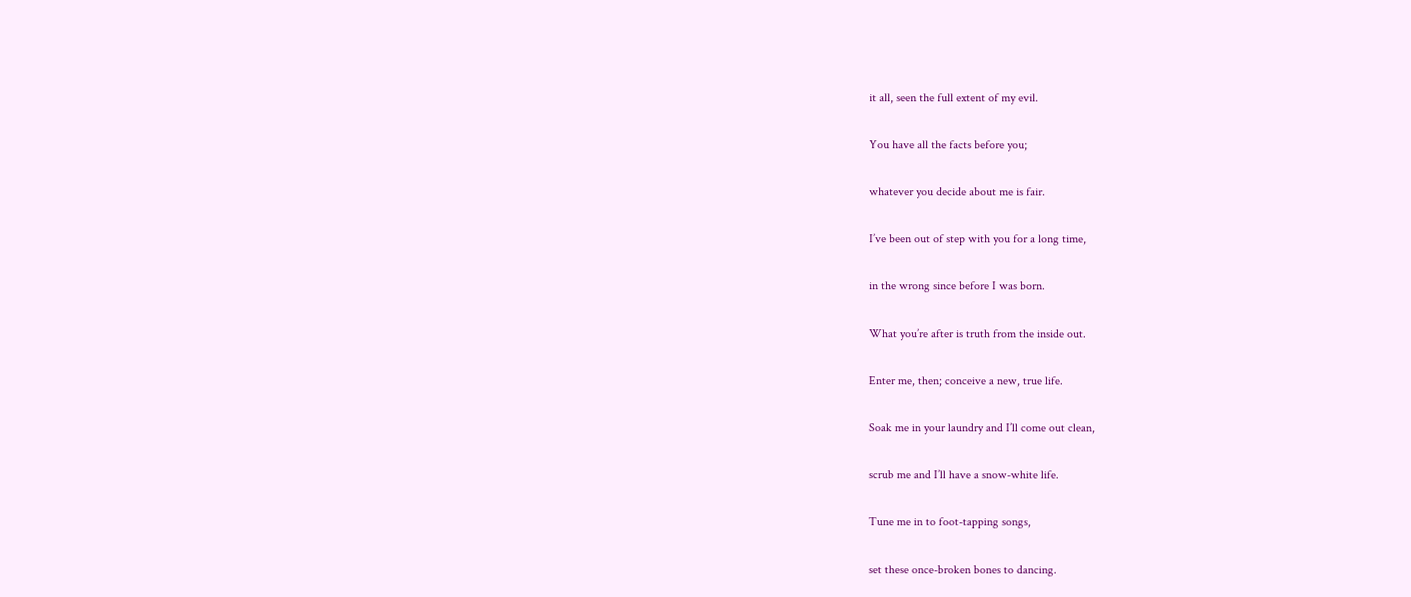it all, seen the full extent of my evil.

You have all the facts before you;

whatever you decide about me is fair.

I’ve been out of step with you for a long time,

in the wrong since before I was born.

What you’re after is truth from the inside out.

Enter me, then; conceive a new, true life.

Soak me in your laundry and I’ll come out clean,

scrub me and I’ll have a snow-white life.

Tune me in to foot-tapping songs,

set these once-broken bones to dancing.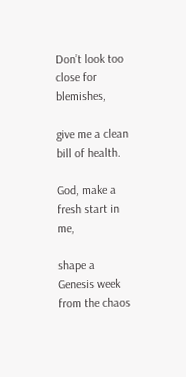Don’t look too close for blemishes,

give me a clean bill of health.

God, make a fresh start in me,

shape a Genesis week from the chaos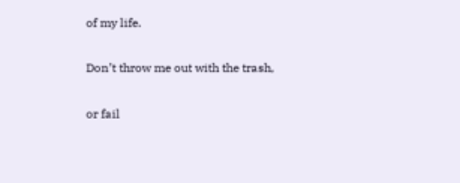of my life.

Don’t throw me out with the trash,

or fail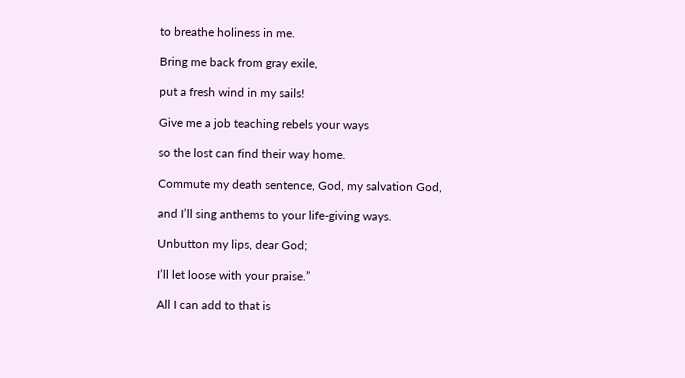to breathe holiness in me.

Bring me back from gray exile,

put a fresh wind in my sails!

Give me a job teaching rebels your ways

so the lost can find their way home.

Commute my death sentence, God, my salvation God,

and I’ll sing anthems to your life-giving ways.

Unbutton my lips, dear God;

I’ll let loose with your praise.”

All I can add to that is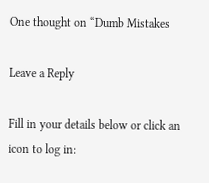One thought on “Dumb Mistakes

Leave a Reply

Fill in your details below or click an icon to log in: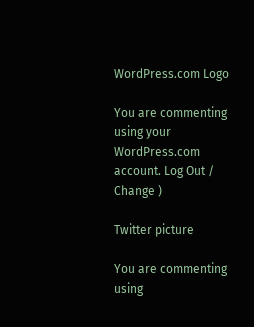WordPress.com Logo

You are commenting using your WordPress.com account. Log Out /  Change )

Twitter picture

You are commenting using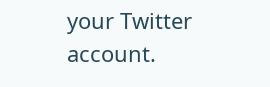your Twitter account.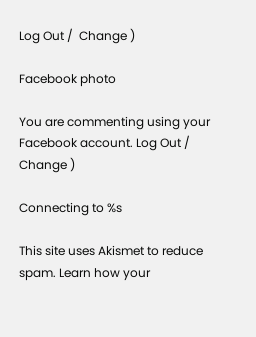Log Out /  Change )

Facebook photo

You are commenting using your Facebook account. Log Out /  Change )

Connecting to %s

This site uses Akismet to reduce spam. Learn how your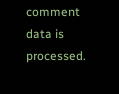comment data is processed.